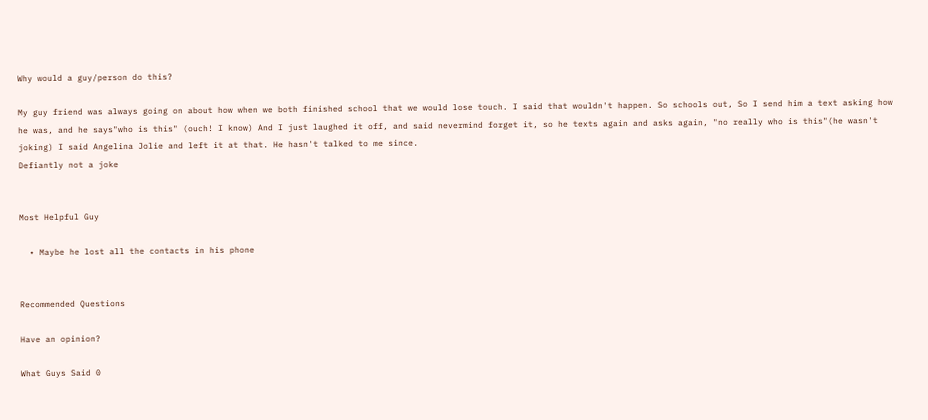Why would a guy/person do this?

My guy friend was always going on about how when we both finished school that we would lose touch. I said that wouldn't happen. So schools out, So I send him a text asking how he was, and he says"who is this" (ouch! I know) And I just laughed it off, and said nevermind forget it, so he texts again and asks again, "no really who is this"(he wasn't joking) I said Angelina Jolie and left it at that. He hasn't talked to me since.
Defiantly not a joke


Most Helpful Guy

  • Maybe he lost all the contacts in his phone


Recommended Questions

Have an opinion?

What Guys Said 0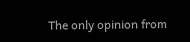The only opinion from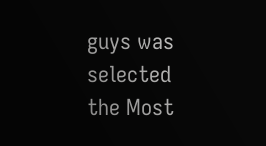guys was selected the Most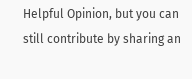Helpful Opinion, but you can still contribute by sharing an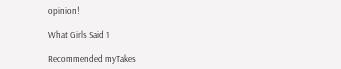opinion!

What Girls Said 1

Recommended myTakes